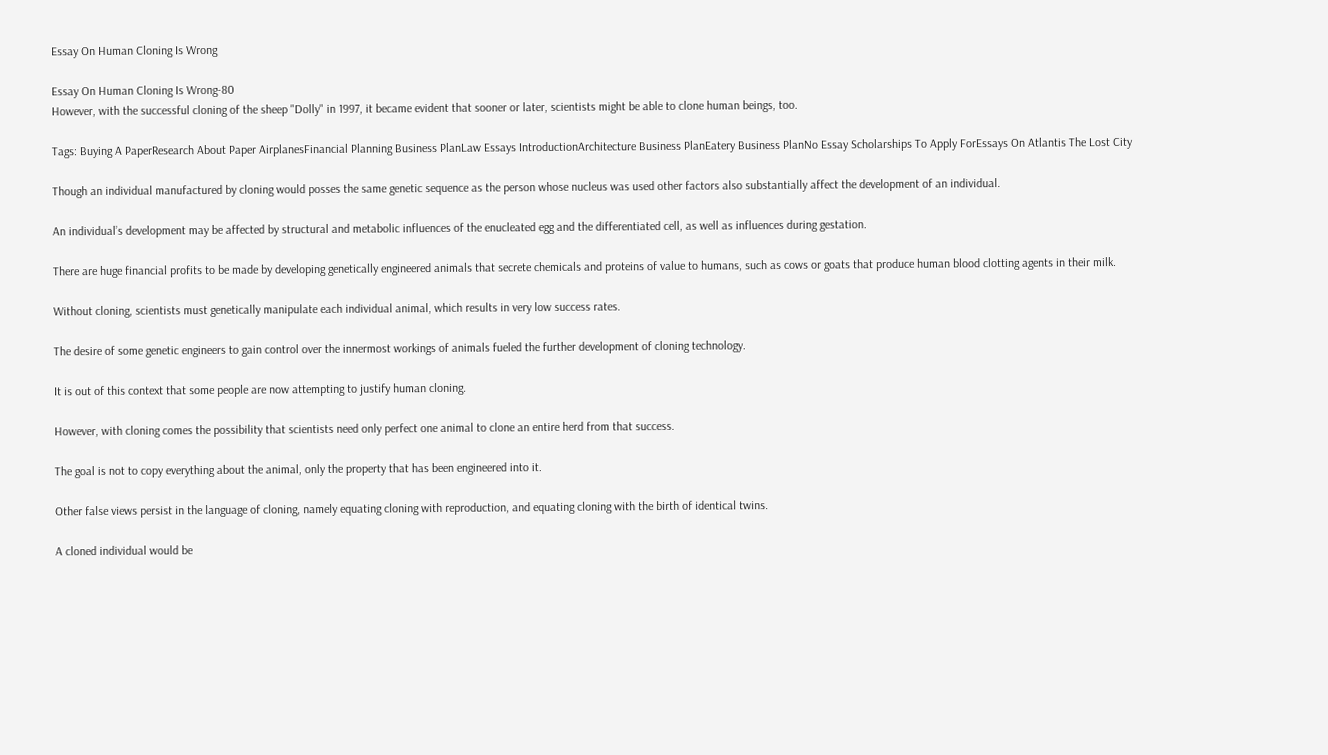Essay On Human Cloning Is Wrong

Essay On Human Cloning Is Wrong-80
However, with the successful cloning of the sheep "Dolly" in 1997, it became evident that sooner or later, scientists might be able to clone human beings, too.

Tags: Buying A PaperResearch About Paper AirplanesFinancial Planning Business PlanLaw Essays IntroductionArchitecture Business PlanEatery Business PlanNo Essay Scholarships To Apply ForEssays On Atlantis The Lost City

Though an individual manufactured by cloning would posses the same genetic sequence as the person whose nucleus was used other factors also substantially affect the development of an individual.

An individual’s development may be affected by structural and metabolic influences of the enucleated egg and the differentiated cell, as well as influences during gestation.

There are huge financial profits to be made by developing genetically engineered animals that secrete chemicals and proteins of value to humans, such as cows or goats that produce human blood clotting agents in their milk.

Without cloning, scientists must genetically manipulate each individual animal, which results in very low success rates.

The desire of some genetic engineers to gain control over the innermost workings of animals fueled the further development of cloning technology.

It is out of this context that some people are now attempting to justify human cloning.

However, with cloning comes the possibility that scientists need only perfect one animal to clone an entire herd from that success.

The goal is not to copy everything about the animal, only the property that has been engineered into it.

Other false views persist in the language of cloning, namely equating cloning with reproduction, and equating cloning with the birth of identical twins.

A cloned individual would be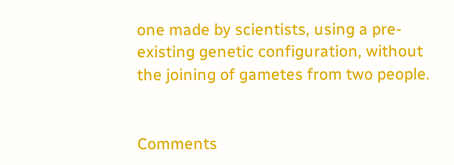one made by scientists, using a pre-existing genetic configuration, without the joining of gametes from two people.


Comments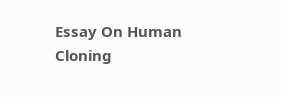Essay On Human Cloning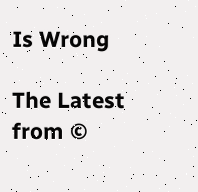Is Wrong

The Latest from ©